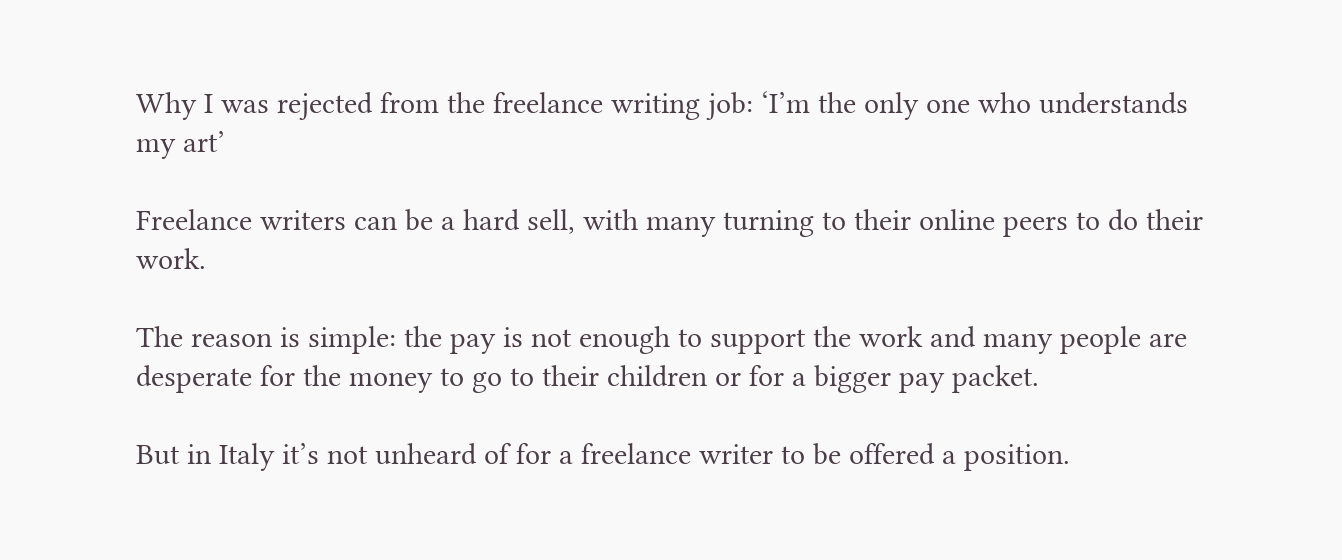Why I was rejected from the freelance writing job: ‘I’m the only one who understands my art’

Freelance writers can be a hard sell, with many turning to their online peers to do their work.

The reason is simple: the pay is not enough to support the work and many people are desperate for the money to go to their children or for a bigger pay packet.

But in Italy it’s not unheard of for a freelance writer to be offered a position.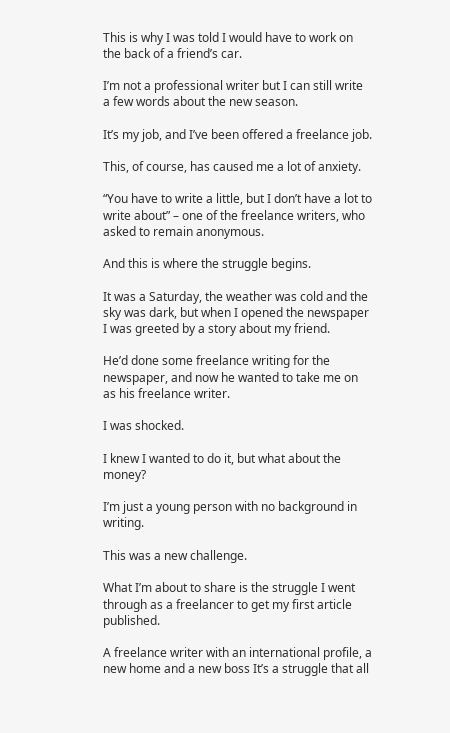This is why I was told I would have to work on the back of a friend’s car.

I’m not a professional writer but I can still write a few words about the new season.

It’s my job, and I’ve been offered a freelance job.

This, of course, has caused me a lot of anxiety.

“You have to write a little, but I don’t have a lot to write about” – one of the freelance writers, who asked to remain anonymous.

And this is where the struggle begins.

It was a Saturday, the weather was cold and the sky was dark, but when I opened the newspaper I was greeted by a story about my friend.

He’d done some freelance writing for the newspaper, and now he wanted to take me on as his freelance writer.

I was shocked.

I knew I wanted to do it, but what about the money?

I’m just a young person with no background in writing.

This was a new challenge.

What I’m about to share is the struggle I went through as a freelancer to get my first article published.

A freelance writer with an international profile, a new home and a new boss It’s a struggle that all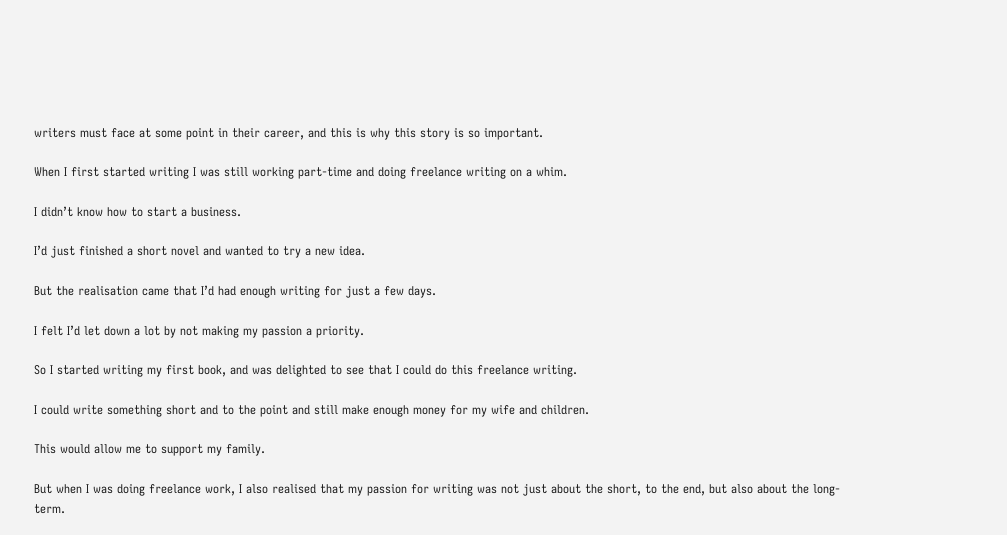writers must face at some point in their career, and this is why this story is so important.

When I first started writing I was still working part-time and doing freelance writing on a whim.

I didn’t know how to start a business.

I’d just finished a short novel and wanted to try a new idea.

But the realisation came that I’d had enough writing for just a few days.

I felt I’d let down a lot by not making my passion a priority.

So I started writing my first book, and was delighted to see that I could do this freelance writing.

I could write something short and to the point and still make enough money for my wife and children.

This would allow me to support my family.

But when I was doing freelance work, I also realised that my passion for writing was not just about the short, to the end, but also about the long-term.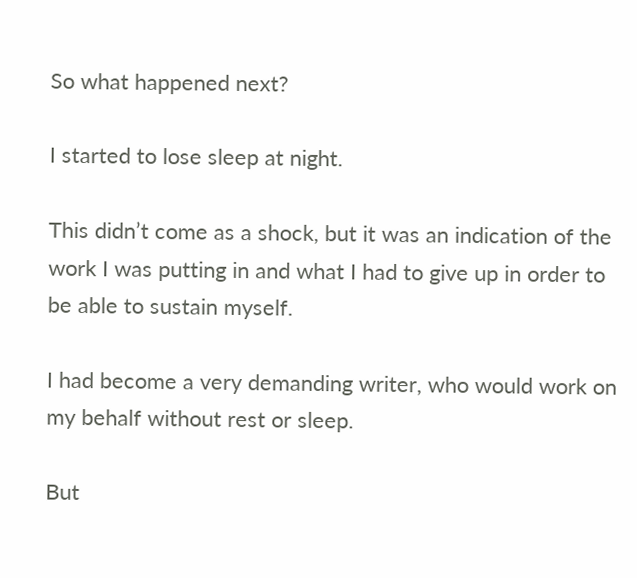So what happened next?

I started to lose sleep at night.

This didn’t come as a shock, but it was an indication of the work I was putting in and what I had to give up in order to be able to sustain myself.

I had become a very demanding writer, who would work on my behalf without rest or sleep.

But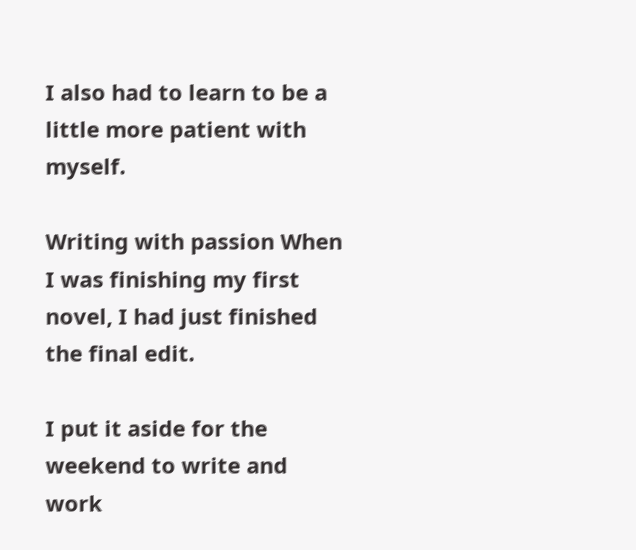I also had to learn to be a little more patient with myself.

Writing with passion When I was finishing my first novel, I had just finished the final edit.

I put it aside for the weekend to write and work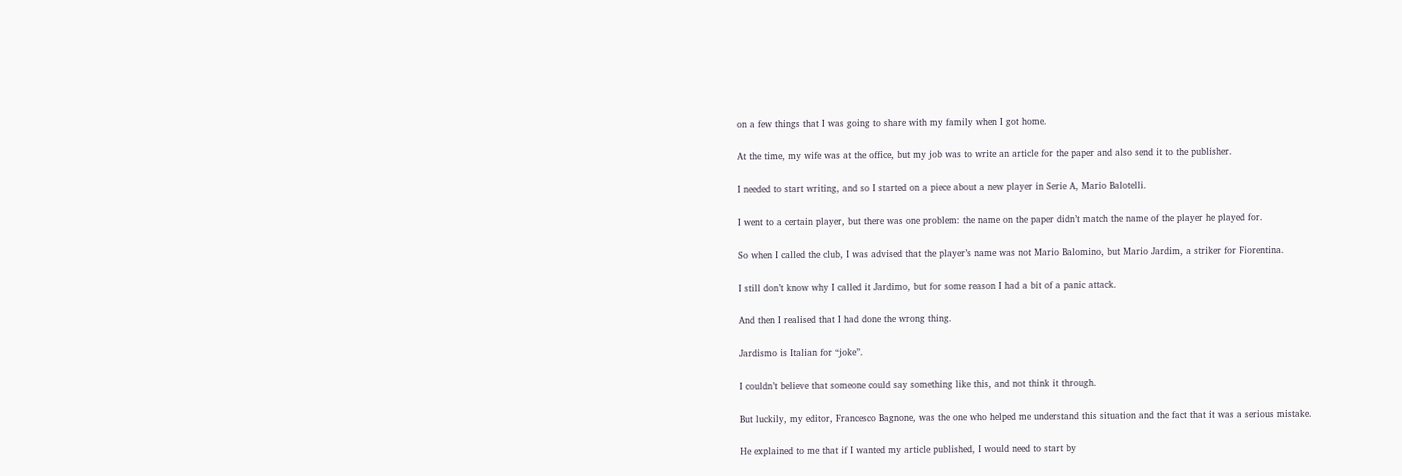on a few things that I was going to share with my family when I got home.

At the time, my wife was at the office, but my job was to write an article for the paper and also send it to the publisher.

I needed to start writing, and so I started on a piece about a new player in Serie A, Mario Balotelli.

I went to a certain player, but there was one problem: the name on the paper didn’t match the name of the player he played for.

So when I called the club, I was advised that the player’s name was not Mario Balomino, but Mario Jardim, a striker for Fiorentina.

I still don’t know why I called it Jardimo, but for some reason I had a bit of a panic attack.

And then I realised that I had done the wrong thing.

Jardismo is Italian for “joke”.

I couldn’t believe that someone could say something like this, and not think it through.

But luckily, my editor, Francesco Bagnone, was the one who helped me understand this situation and the fact that it was a serious mistake.

He explained to me that if I wanted my article published, I would need to start by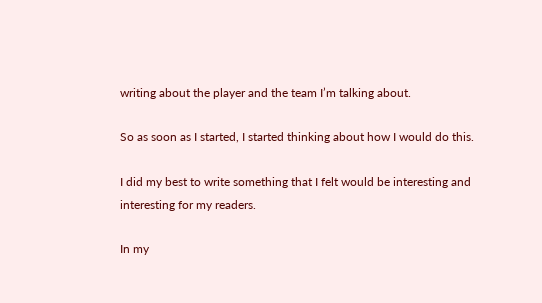writing about the player and the team I’m talking about.

So as soon as I started, I started thinking about how I would do this.

I did my best to write something that I felt would be interesting and interesting for my readers.

In my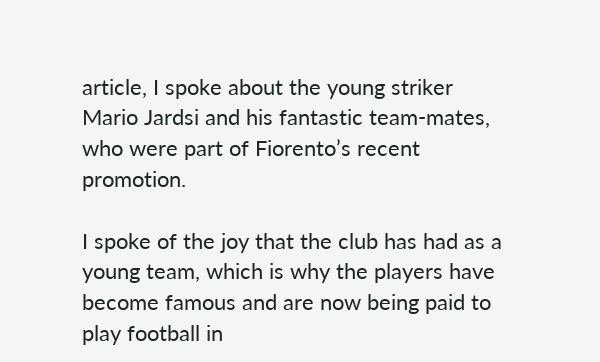article, I spoke about the young striker Mario Jardsi and his fantastic team-mates, who were part of Fiorento’s recent promotion.

I spoke of the joy that the club has had as a young team, which is why the players have become famous and are now being paid to play football in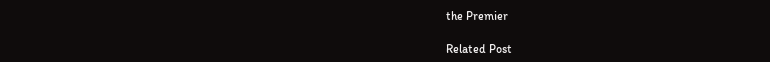the Premier

Related Post